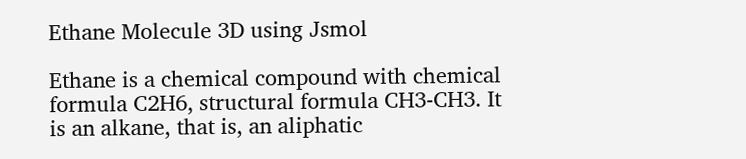Ethane Molecule 3D using Jsmol

Ethane is a chemical compound with chemical formula C2H6, structural formula CH3-CH3. It is an alkane, that is, an aliphatic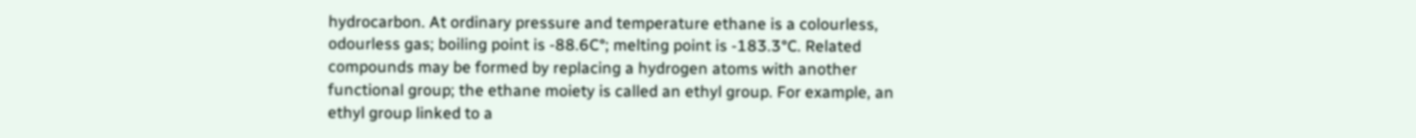hydrocarbon. At ordinary pressure and temperature ethane is a colourless, odourless gas; boiling point is -88.6C°; melting point is -183.3°C. Related compounds may be formed by replacing a hydrogen atoms with another functional group; the ethane moiety is called an ethyl group. For example, an ethyl group linked to a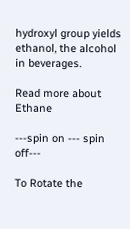hydroxyl group yields ethanol, the alcohol in beverages.

Read more about Ethane

---spin on --- spin off---

To Rotate the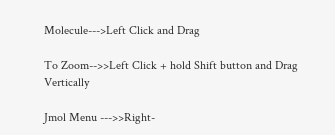Molecule--->Left Click and Drag

To Zoom-->>Left Click + hold Shift button and Drag Vertically

Jmol Menu --->>Right-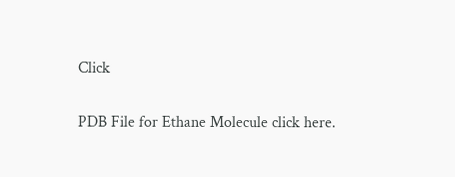Click

PDB File for Ethane Molecule click here.